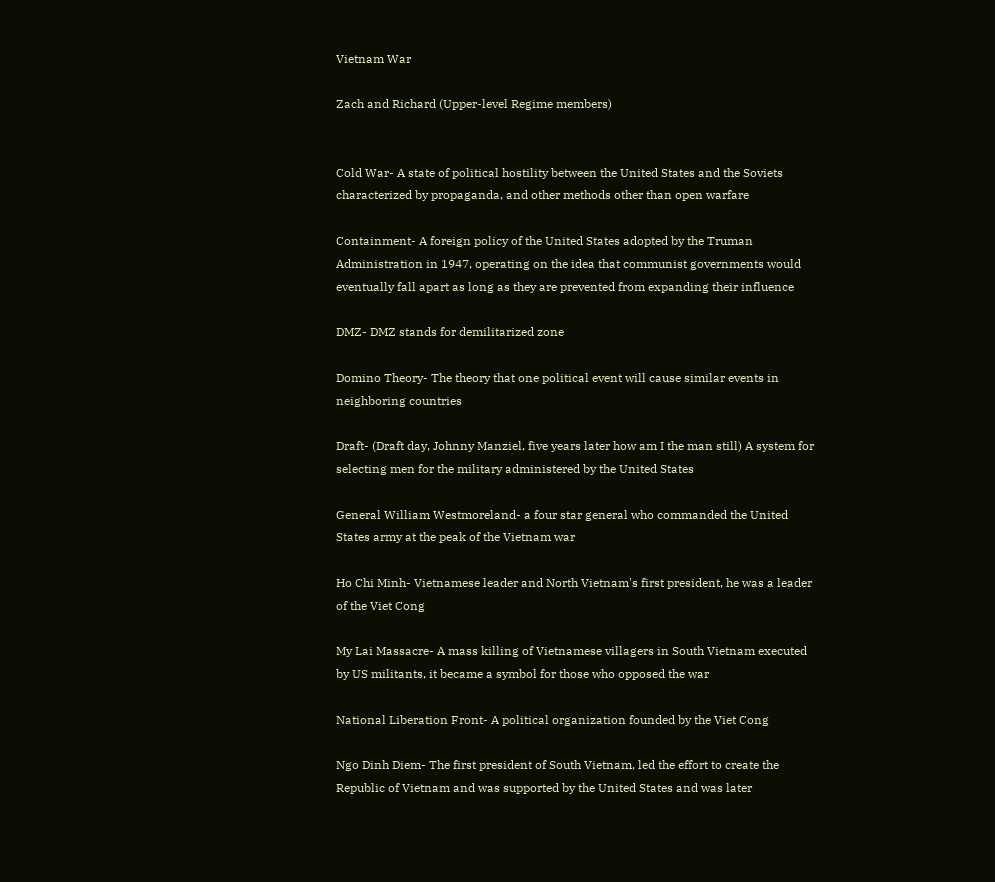Vietnam War

Zach and Richard (Upper-level Regime members)


Cold War- A state of political hostility between the United States and the Soviets characterized by propaganda, and other methods other than open warfare

Containment- A foreign policy of the United States adopted by the Truman Administration in 1947, operating on the idea that communist governments would eventually fall apart as long as they are prevented from expanding their influence

DMZ- DMZ stands for demilitarized zone

Domino Theory- The theory that one political event will cause similar events in neighboring countries

Draft- (Draft day, Johnny Manziel, five years later how am I the man still) A system for selecting men for the military administered by the United States

General William Westmoreland- a four star general who commanded the United States army at the peak of the Vietnam war

Ho Chi Minh- Vietnamese leader and North Vietnam's first president, he was a leader of the Viet Cong

My Lai Massacre- A mass killing of Vietnamese villagers in South Vietnam executed by US militants, it became a symbol for those who opposed the war

National Liberation Front- A political organization founded by the Viet Cong

Ngo Dinh Diem- The first president of South Vietnam, led the effort to create the Republic of Vietnam and was supported by the United States and was later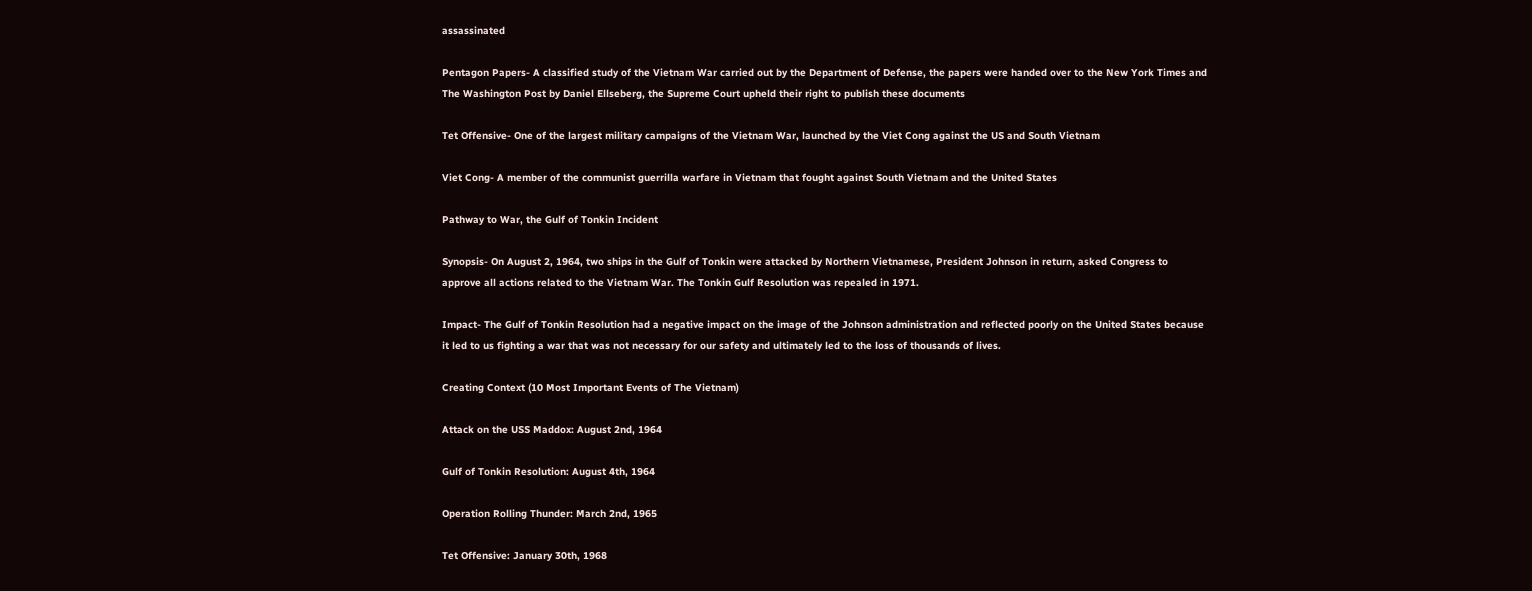assassinated

Pentagon Papers- A classified study of the Vietnam War carried out by the Department of Defense, the papers were handed over to the New York Times and The Washington Post by Daniel Ellseberg, the Supreme Court upheld their right to publish these documents

Tet Offensive- One of the largest military campaigns of the Vietnam War, launched by the Viet Cong against the US and South Vietnam

Viet Cong- A member of the communist guerrilla warfare in Vietnam that fought against South Vietnam and the United States

Pathway to War, the Gulf of Tonkin Incident

Synopsis- On August 2, 1964, two ships in the Gulf of Tonkin were attacked by Northern Vietnamese, President Johnson in return, asked Congress to approve all actions related to the Vietnam War. The Tonkin Gulf Resolution was repealed in 1971.

Impact- The Gulf of Tonkin Resolution had a negative impact on the image of the Johnson administration and reflected poorly on the United States because it led to us fighting a war that was not necessary for our safety and ultimately led to the loss of thousands of lives.

Creating Context (10 Most Important Events of The Vietnam)

Attack on the USS Maddox: August 2nd, 1964

Gulf of Tonkin Resolution: August 4th, 1964

Operation Rolling Thunder: March 2nd, 1965

Tet Offensive: January 30th, 1968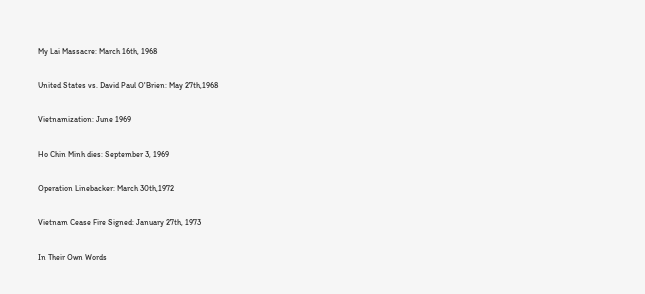My Lai Massacre: March 16th, 1968

United States vs. David Paul O'Brien: May 27th,1968

Vietnamization: June 1969

Ho Chin Minh dies: September 3, 1969

Operation Linebacker: March 30th,1972

Vietnam Cease Fire Signed: January 27th, 1973

In Their Own Words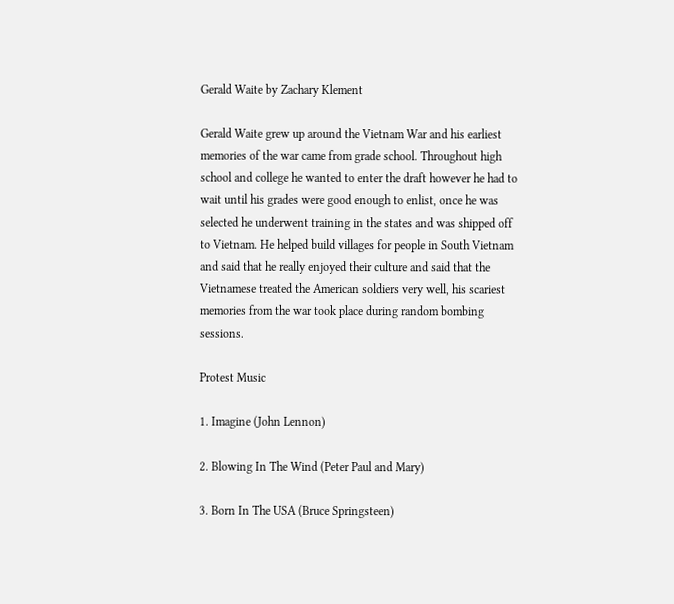Gerald Waite by Zachary Klement

Gerald Waite grew up around the Vietnam War and his earliest memories of the war came from grade school. Throughout high school and college he wanted to enter the draft however he had to wait until his grades were good enough to enlist, once he was selected he underwent training in the states and was shipped off to Vietnam. He helped build villages for people in South Vietnam and said that he really enjoyed their culture and said that the Vietnamese treated the American soldiers very well, his scariest memories from the war took place during random bombing sessions.

Protest Music

1. Imagine (John Lennon)

2. Blowing In The Wind (Peter Paul and Mary)

3. Born In The USA (Bruce Springsteen)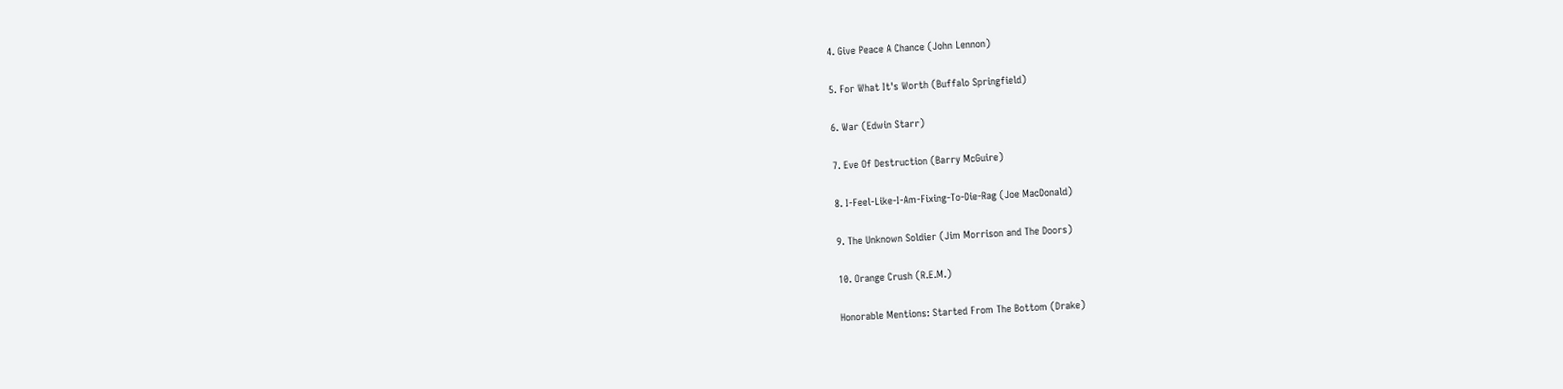4. Give Peace A Chance (John Lennon)

5. For What It's Worth (Buffalo Springfield)

6. War (Edwin Starr)

7. Eve Of Destruction (Barry McGuire)

8. I-Feel-Like-I-Am-Fixing-To-Die-Rag (Joe MacDonald)

9. The Unknown Soldier (Jim Morrison and The Doors)

10. Orange Crush (R.E.M.)

Honorable Mentions: Started From The Bottom (Drake)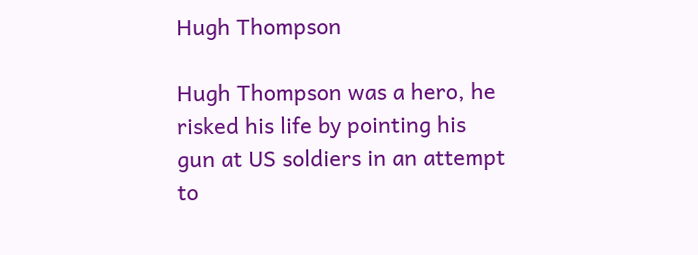Hugh Thompson

Hugh Thompson was a hero, he risked his life by pointing his gun at US soldiers in an attempt to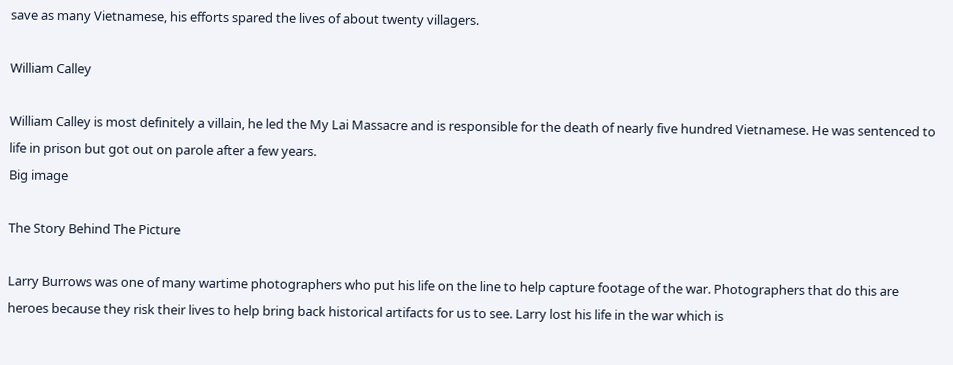save as many Vietnamese, his efforts spared the lives of about twenty villagers.

William Calley

William Calley is most definitely a villain, he led the My Lai Massacre and is responsible for the death of nearly five hundred Vietnamese. He was sentenced to life in prison but got out on parole after a few years.
Big image

The Story Behind The Picture

Larry Burrows was one of many wartime photographers who put his life on the line to help capture footage of the war. Photographers that do this are heroes because they risk their lives to help bring back historical artifacts for us to see. Larry lost his life in the war which is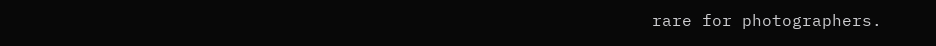rare for photographers.